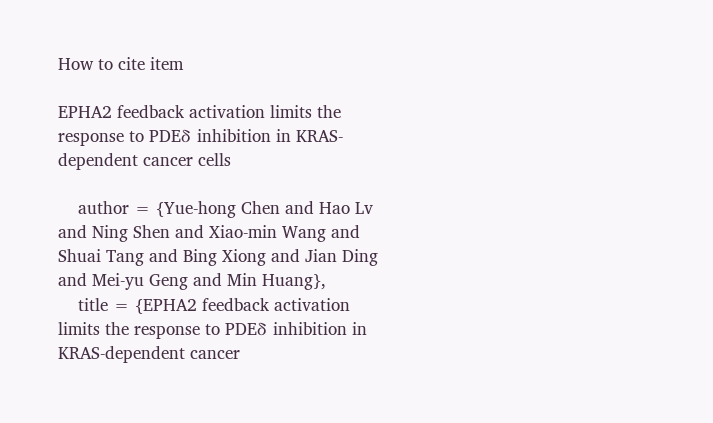How to cite item

EPHA2 feedback activation limits the response to PDEδ inhibition in KRAS-dependent cancer cells

    author = {Yue-hong Chen and Hao Lv and Ning Shen and Xiao-min Wang and Shuai Tang and Bing Xiong and Jian Ding and Mei-yu Geng and Min Huang},
    title = {EPHA2 feedback activation limits the response to PDEδ inhibition in KRAS-dependent cancer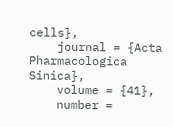cells},
    journal = {Acta Pharmacologica Sinica},
    volume = {41},
    number =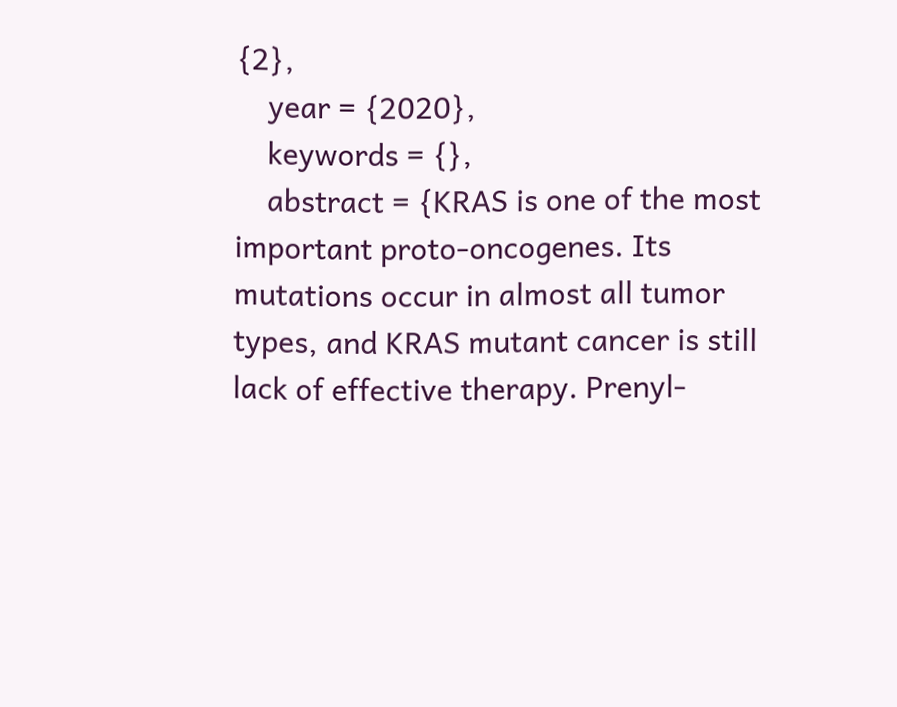{2},
    year = {2020},
    keywords = {},
    abstract = {KRAS is one of the most important proto-oncogenes. Its mutations occur in almost all tumor types, and KRAS mutant cancer is still lack of effective therapy. Prenyl-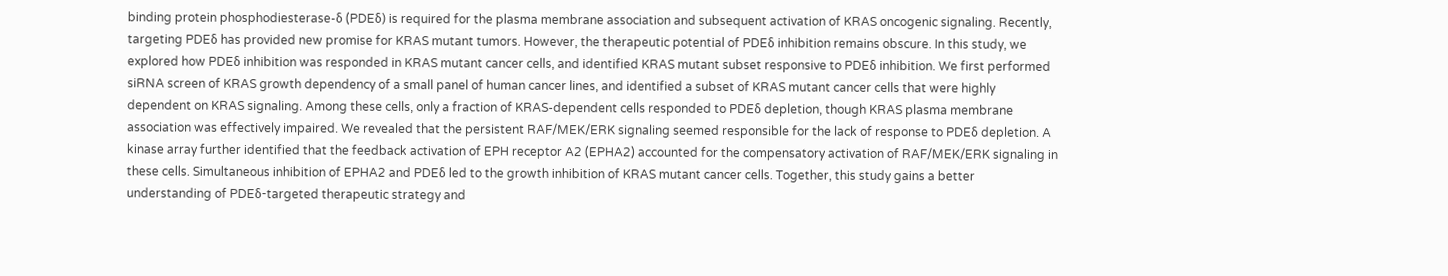binding protein phosphodiesterase-δ (PDEδ) is required for the plasma membrane association and subsequent activation of KRAS oncogenic signaling. Recently, targeting PDEδ has provided new promise for KRAS mutant tumors. However, the therapeutic potential of PDEδ inhibition remains obscure. In this study, we explored how PDEδ inhibition was responded in KRAS mutant cancer cells, and identified KRAS mutant subset responsive to PDEδ inhibition. We first performed siRNA screen of KRAS growth dependency of a small panel of human cancer lines, and identified a subset of KRAS mutant cancer cells that were highly dependent on KRAS signaling. Among these cells, only a fraction of KRAS-dependent cells responded to PDEδ depletion, though KRAS plasma membrane association was effectively impaired. We revealed that the persistent RAF/MEK/ERK signaling seemed responsible for the lack of response to PDEδ depletion. A kinase array further identified that the feedback activation of EPH receptor A2 (EPHA2) accounted for the compensatory activation of RAF/MEK/ERK signaling in these cells. Simultaneous inhibition of EPHA2 and PDEδ led to the growth inhibition of KRAS mutant cancer cells. Together, this study gains a better understanding of PDEδ-targeted therapeutic strategy and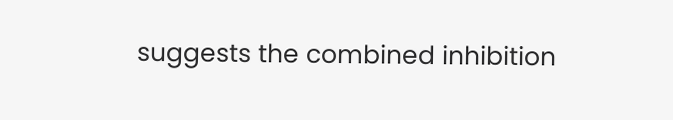suggests the combined inhibition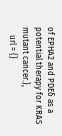of EPHA2 and PDEδ as a potential therapy for KRAS mutant cancer.},
    url = {}